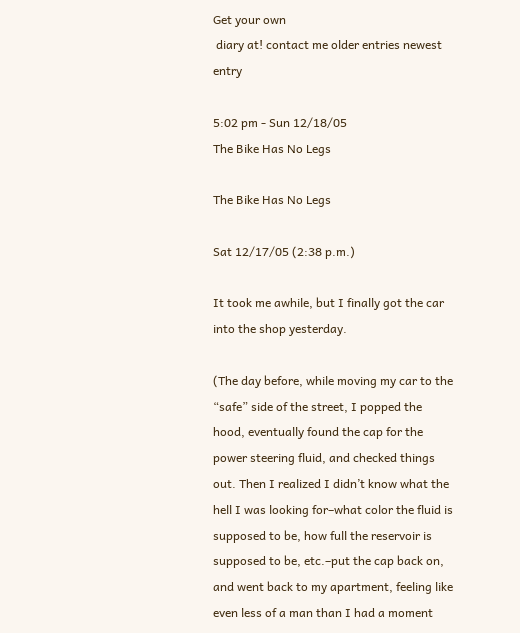Get your own
 diary at! contact me older entries newest entry

5:02 pm - Sun 12/18/05
The Bike Has No Legs

The Bike Has No Legs

Sat 12/17/05 (2:38 p.m.)

It took me awhile, but I finally got the car into the shop yesterday.

(The day before, while moving my car to the “safe” side of the street, I popped the hood, eventually found the cap for the power steering fluid, and checked things out. Then I realized I didn’t know what the hell I was looking for–what color the fluid is supposed to be, how full the reservoir is supposed to be, etc.–put the cap back on, and went back to my apartment, feeling like even less of a man than I had a moment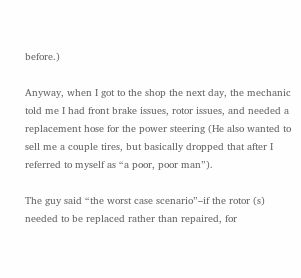before.)

Anyway, when I got to the shop the next day, the mechanic told me I had front brake issues, rotor issues, and needed a replacement hose for the power steering (He also wanted to sell me a couple tires, but basically dropped that after I referred to myself as “a poor, poor man”).

The guy said “the worst case scenario”–if the rotor (s) needed to be replaced rather than repaired, for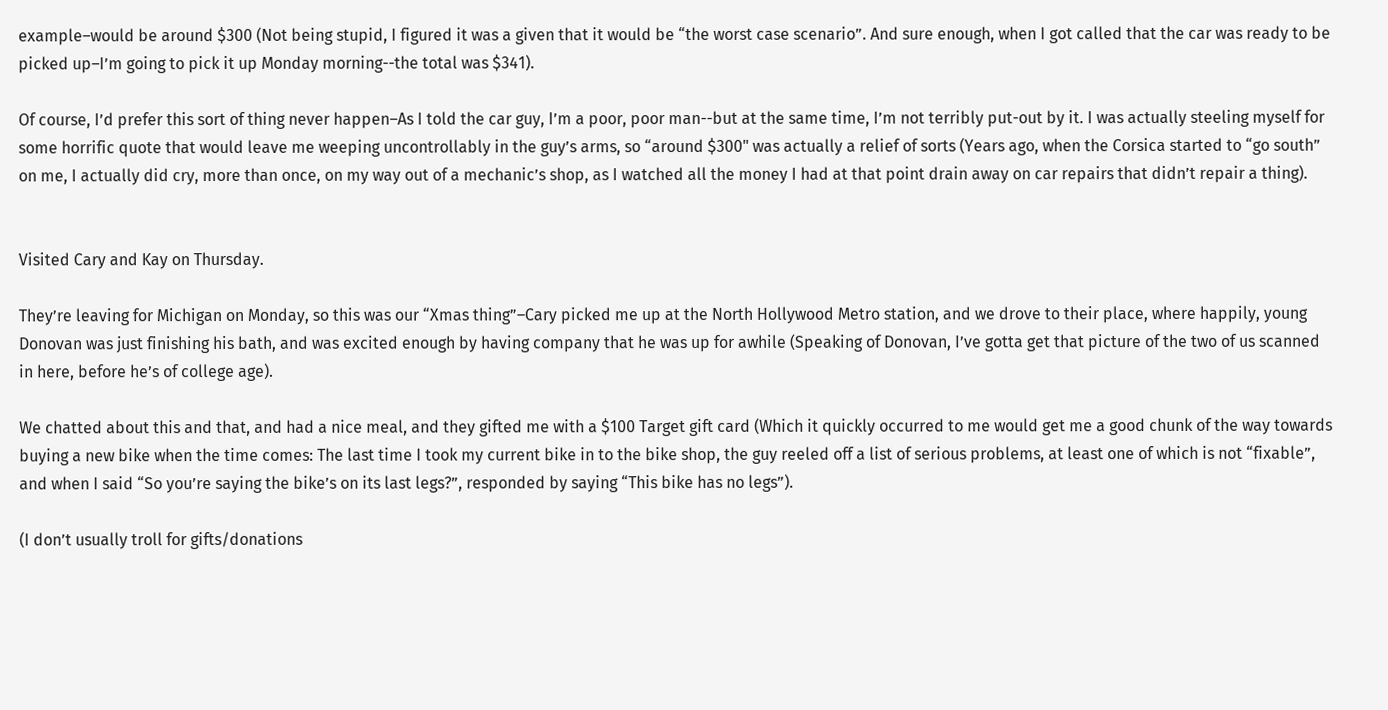example–would be around $300 (Not being stupid, I figured it was a given that it would be “the worst case scenario”. And sure enough, when I got called that the car was ready to be picked up–I’m going to pick it up Monday morning--the total was $341).

Of course, I’d prefer this sort of thing never happen–As I told the car guy, I’m a poor, poor man--but at the same time, I’m not terribly put-out by it. I was actually steeling myself for some horrific quote that would leave me weeping uncontrollably in the guy’s arms, so “around $300" was actually a relief of sorts (Years ago, when the Corsica started to “go south” on me, I actually did cry, more than once, on my way out of a mechanic’s shop, as I watched all the money I had at that point drain away on car repairs that didn’t repair a thing).


Visited Cary and Kay on Thursday.

They’re leaving for Michigan on Monday, so this was our “Xmas thing”–Cary picked me up at the North Hollywood Metro station, and we drove to their place, where happily, young Donovan was just finishing his bath, and was excited enough by having company that he was up for awhile (Speaking of Donovan, I’ve gotta get that picture of the two of us scanned in here, before he’s of college age).

We chatted about this and that, and had a nice meal, and they gifted me with a $100 Target gift card (Which it quickly occurred to me would get me a good chunk of the way towards buying a new bike when the time comes: The last time I took my current bike in to the bike shop, the guy reeled off a list of serious problems, at least one of which is not “fixable”, and when I said “So you’re saying the bike’s on its last legs?”, responded by saying “This bike has no legs”).

(I don’t usually troll for gifts/donations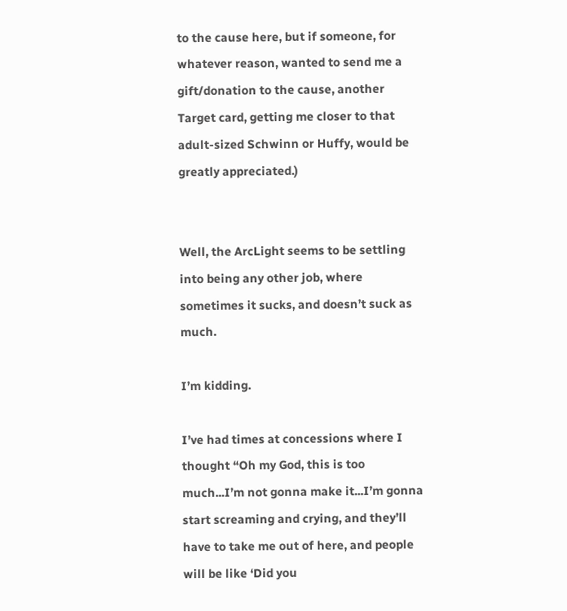to the cause here, but if someone, for whatever reason, wanted to send me a gift/donation to the cause, another Target card, getting me closer to that adult-sized Schwinn or Huffy, would be greatly appreciated.)


Well, the ArcLight seems to be settling into being any other job, where sometimes it sucks, and doesn’t suck as much.

I’m kidding.

I’ve had times at concessions where I thought “Oh my God, this is too much...I’m not gonna make it...I’m gonna start screaming and crying, and they’ll have to take me out of here, and people will be like ‘Did you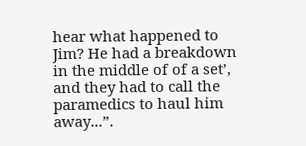hear what happened to Jim? He had a breakdown in the middle of of a set’, and they had to call the paramedics to haul him away...”.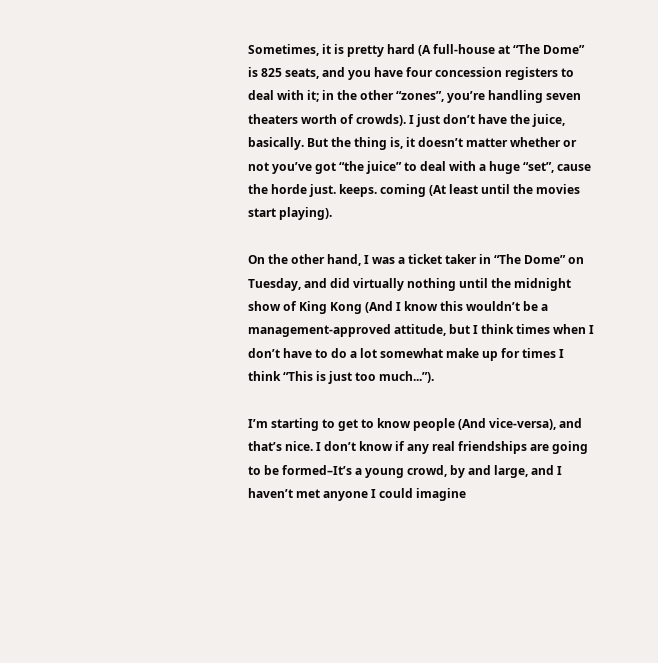Sometimes, it is pretty hard (A full-house at “The Dome” is 825 seats, and you have four concession registers to deal with it; in the other “zones”, you’re handling seven theaters worth of crowds). I just don’t have the juice, basically. But the thing is, it doesn’t matter whether or not you’ve got “the juice” to deal with a huge “set”, cause the horde just. keeps. coming (At least until the movies start playing).

On the other hand, I was a ticket taker in “The Dome” on Tuesday, and did virtually nothing until the midnight show of King Kong (And I know this wouldn’t be a management-approved attitude, but I think times when I don’t have to do a lot somewhat make up for times I think “This is just too much...”).

I’m starting to get to know people (And vice-versa), and that’s nice. I don’t know if any real friendships are going to be formed–It’s a young crowd, by and large, and I haven’t met anyone I could imagine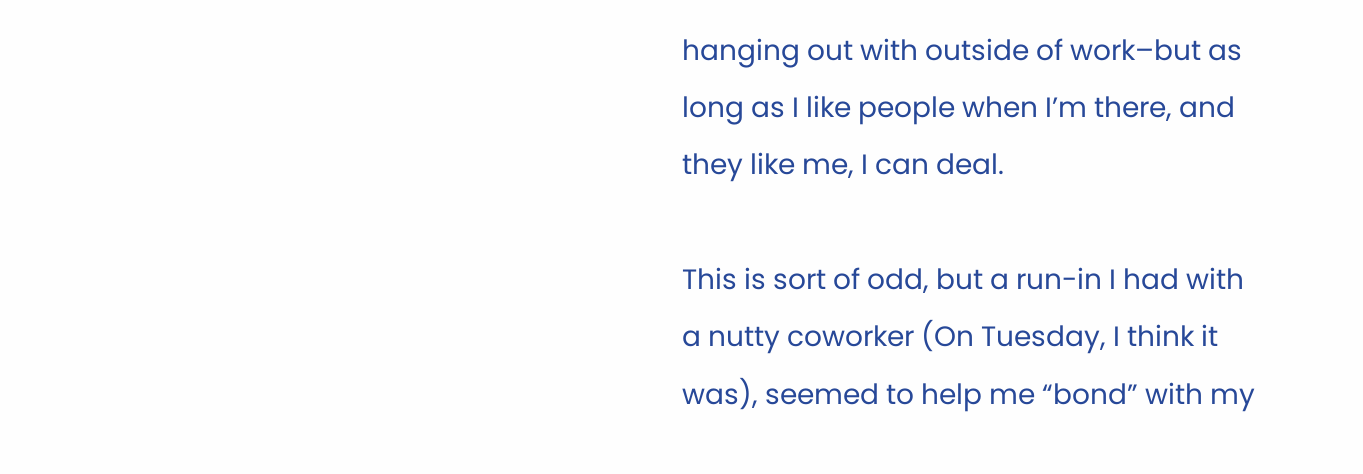hanging out with outside of work–but as long as I like people when I’m there, and they like me, I can deal.

This is sort of odd, but a run-in I had with a nutty coworker (On Tuesday, I think it was), seemed to help me “bond” with my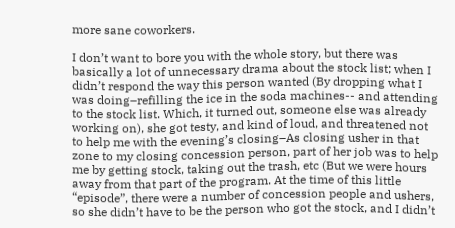more sane coworkers.

I don’t want to bore you with the whole story, but there was basically a lot of unnecessary drama about the stock list; when I didn’t respond the way this person wanted (By dropping what I was doing–refilling the ice in the soda machines-- and attending to the stock list. Which, it turned out, someone else was already working on), she got testy, and kind of loud, and threatened not to help me with the evening’s closing–As closing usher in that zone to my closing concession person, part of her job was to help me by getting stock, taking out the trash, etc (But we were hours away from that part of the program. At the time of this little “episode”, there were a number of concession people and ushers, so she didn’t have to be the person who got the stock, and I didn’t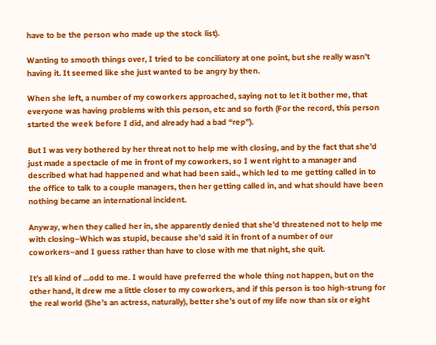have to be the person who made up the stock list).

Wanting to smooth things over, I tried to be conciliatory at one point, but she really wasn’t having it. It seemed like she just wanted to be angry by then.

When she left, a number of my coworkers approached, saying not to let it bother me, that everyone was having problems with this person, etc and so forth (For the record, this person started the week before I did, and already had a bad “rep”).

But I was very bothered by her threat not to help me with closing, and by the fact that she’d just made a spectacle of me in front of my coworkers, so I went right to a manager and described what had happened and what had been said., which led to me getting called in to the office to talk to a couple managers, then her getting called in, and what should have been nothing became an international incident.

Anyway, when they called her in, she apparently denied that she’d threatened not to help me with closing–Which was stupid, because she’d said it in front of a number of our coworkers–and I guess rather than have to close with me that night, she quit.

It’s all kind of ...odd to me. I would have preferred the whole thing not happen, but on the other hand, it drew me a little closer to my coworkers, and if this person is too high-strung for the real world (She’s an actress, naturally), better she’s out of my life now than six or eight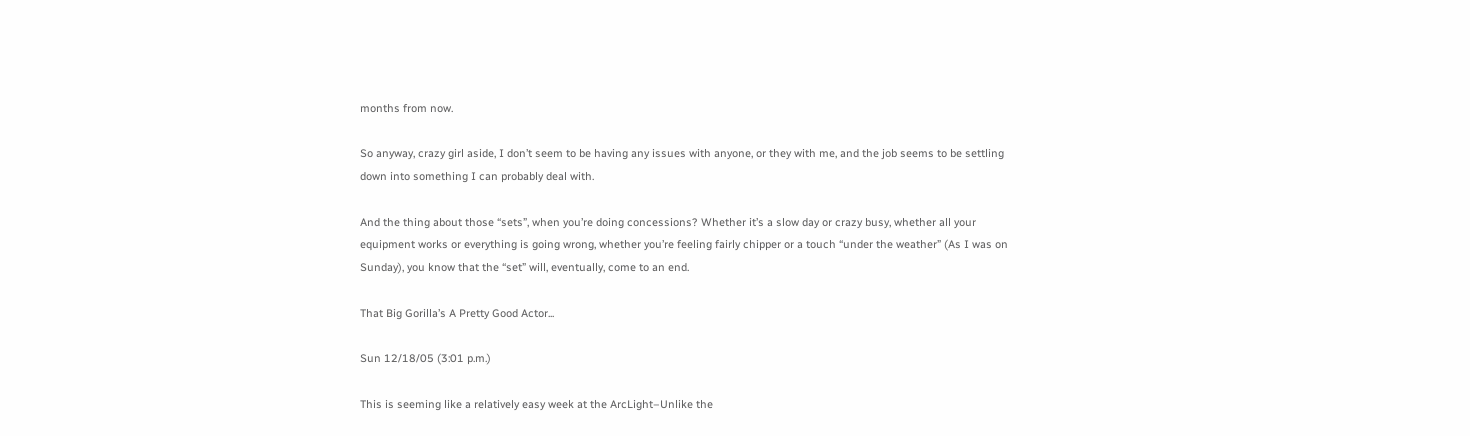months from now.

So anyway, crazy girl aside, I don’t seem to be having any issues with anyone, or they with me, and the job seems to be settling down into something I can probably deal with.

And the thing about those “sets”, when you’re doing concessions? Whether it’s a slow day or crazy busy, whether all your equipment works or everything is going wrong, whether you’re feeling fairly chipper or a touch “under the weather” (As I was on Sunday), you know that the “set” will, eventually, come to an end.

That Big Gorilla’s A Pretty Good Actor...

Sun 12/18/05 (3:01 p.m.)

This is seeming like a relatively easy week at the ArcLight–Unlike the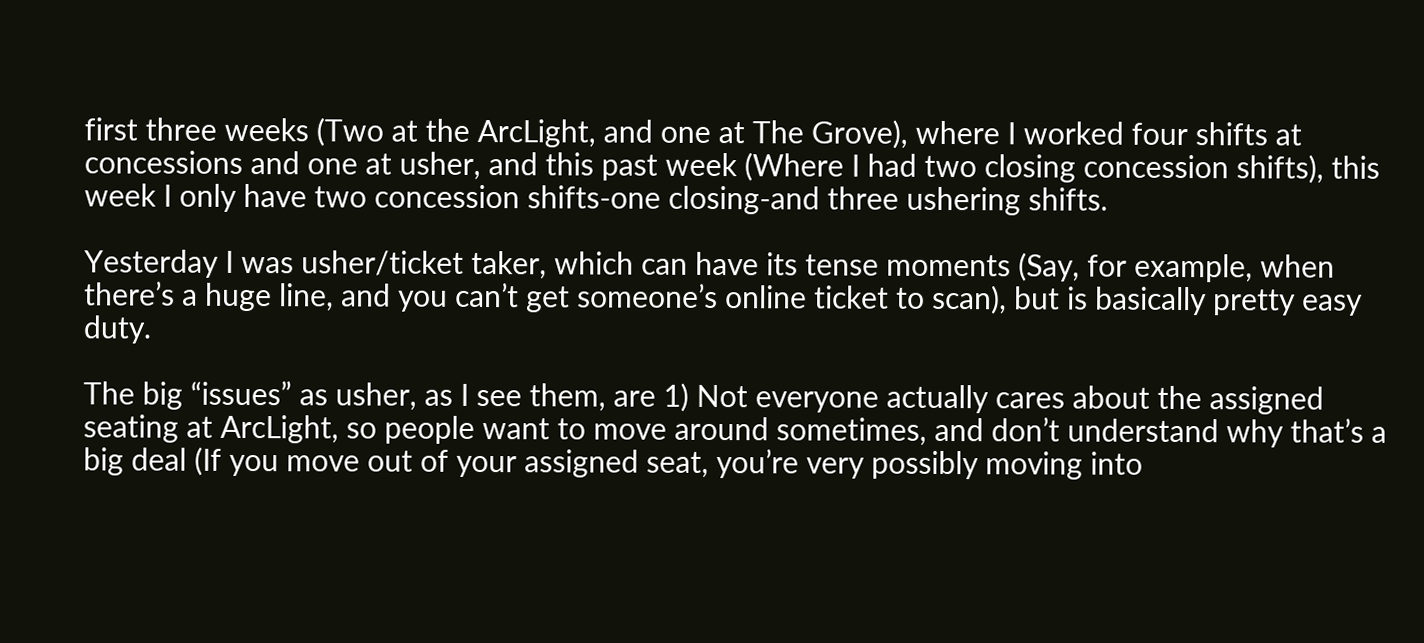first three weeks (Two at the ArcLight, and one at The Grove), where I worked four shifts at concessions and one at usher, and this past week (Where I had two closing concession shifts), this week I only have two concession shifts-one closing-and three ushering shifts.

Yesterday I was usher/ticket taker, which can have its tense moments (Say, for example, when there’s a huge line, and you can’t get someone’s online ticket to scan), but is basically pretty easy duty.

The big “issues” as usher, as I see them, are 1) Not everyone actually cares about the assigned seating at ArcLight, so people want to move around sometimes, and don’t understand why that’s a big deal (If you move out of your assigned seat, you’re very possibly moving into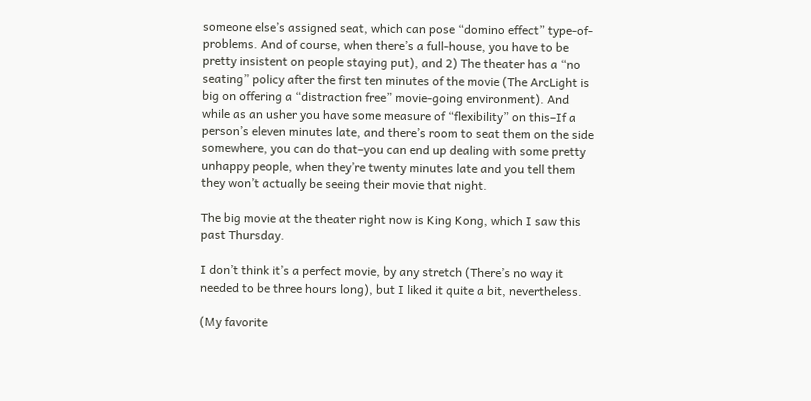someone else’s assigned seat, which can pose “domino effect” type-of-problems. And of course, when there’s a full-house, you have to be pretty insistent on people staying put), and 2) The theater has a “no seating” policy after the first ten minutes of the movie (The ArcLight is big on offering a “distraction free” movie-going environment). And while as an usher you have some measure of “flexibility” on this–If a person’s eleven minutes late, and there’s room to seat them on the side somewhere, you can do that–you can end up dealing with some pretty unhappy people, when they’re twenty minutes late and you tell them they won’t actually be seeing their movie that night.

The big movie at the theater right now is King Kong, which I saw this past Thursday.

I don’t think it’s a perfect movie, by any stretch (There’s no way it needed to be three hours long), but I liked it quite a bit, nevertheless.

(My favorite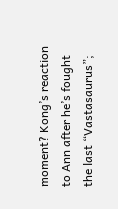moment? Kong’s reaction to Ann after he’s fought the last “Vastasaurus”;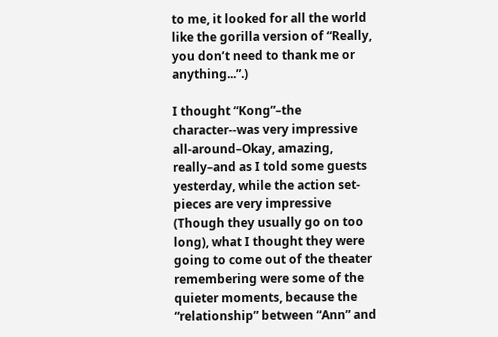to me, it looked for all the world like the gorilla version of “Really, you don’t need to thank me or anything...”.)

I thought “Kong”–the character--was very impressive all-around–Okay, amazing, really–and as I told some guests yesterday, while the action set-pieces are very impressive (Though they usually go on too long), what I thought they were going to come out of the theater remembering were some of the quieter moments, because the “relationship” between “Ann” and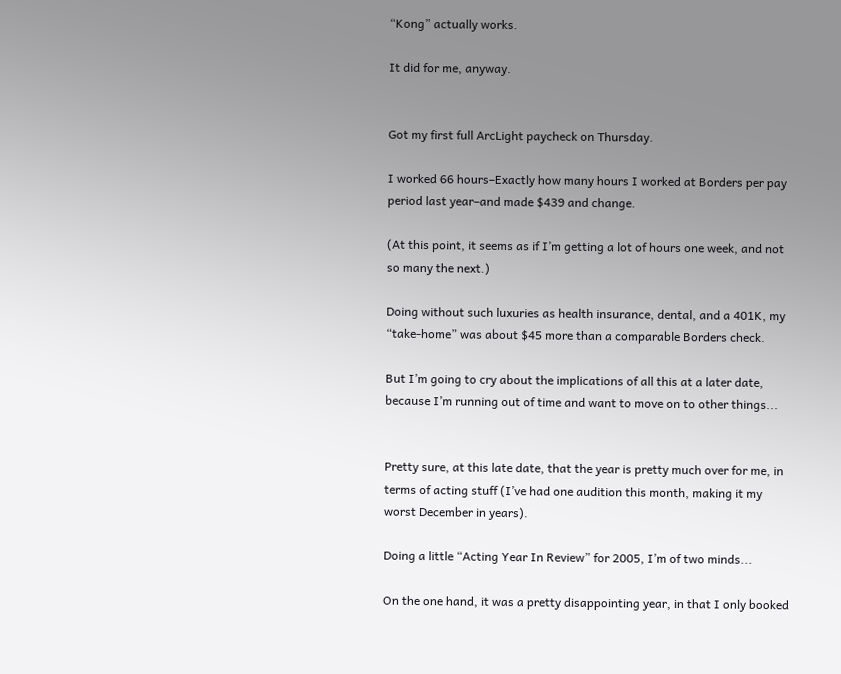“Kong” actually works.

It did for me, anyway.


Got my first full ArcLight paycheck on Thursday.

I worked 66 hours–Exactly how many hours I worked at Borders per pay period last year–and made $439 and change.

(At this point, it seems as if I’m getting a lot of hours one week, and not so many the next.)

Doing without such luxuries as health insurance, dental, and a 401K, my “take-home” was about $45 more than a comparable Borders check.

But I’m going to cry about the implications of all this at a later date, because I’m running out of time and want to move on to other things...


Pretty sure, at this late date, that the year is pretty much over for me, in terms of acting stuff (I’ve had one audition this month, making it my worst December in years).

Doing a little “Acting Year In Review” for 2005, I’m of two minds...

On the one hand, it was a pretty disappointing year, in that I only booked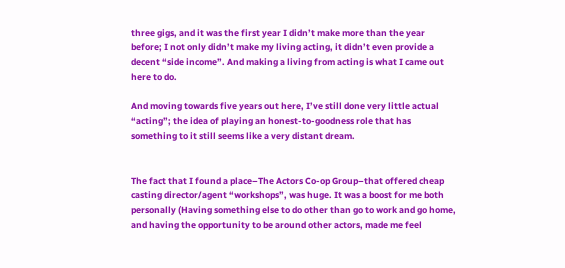three gigs, and it was the first year I didn’t make more than the year before; I not only didn’t make my living acting, it didn’t even provide a decent “side income”. And making a living from acting is what I came out here to do.

And moving towards five years out here, I’ve still done very little actual “acting”; the idea of playing an honest-to-goodness role that has something to it still seems like a very distant dream.


The fact that I found a place–The Actors Co-op Group–that offered cheap casting director/agent “workshops”, was huge. It was a boost for me both personally (Having something else to do other than go to work and go home, and having the opportunity to be around other actors, made me feel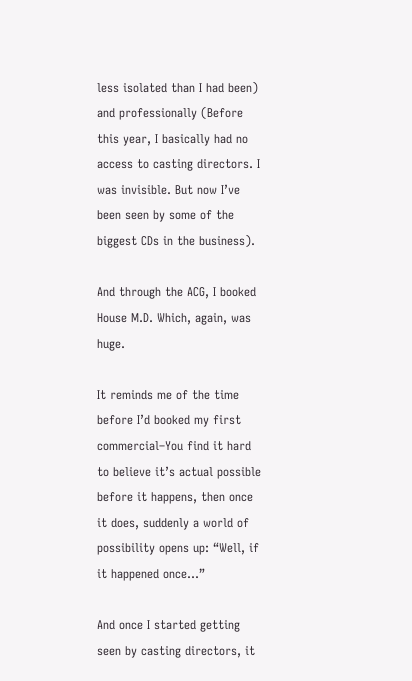less isolated than I had been) and professionally (Before this year, I basically had no access to casting directors. I was invisible. But now I’ve been seen by some of the biggest CDs in the business).

And through the ACG, I booked House M.D. Which, again, was huge.

It reminds me of the time before I’d booked my first commercial–You find it hard to believe it’s actual possible before it happens, then once it does, suddenly a world of possibility opens up: “Well, if it happened once...”

And once I started getting seen by casting directors, it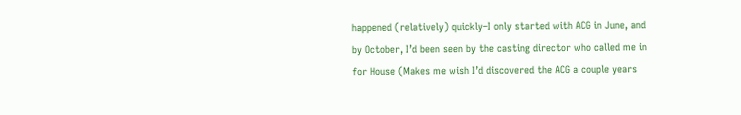happened (relatively) quickly–I only started with ACG in June, and by October, I’d been seen by the casting director who called me in for House (Makes me wish I’d discovered the ACG a couple years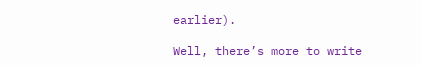earlier).

Well, there’s more to write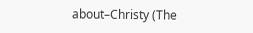about–Christy (The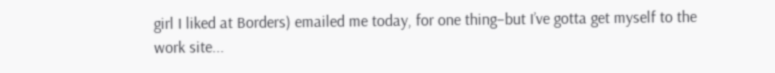girl I liked at Borders) emailed me today, for one thing–but I’ve gotta get myself to the work site...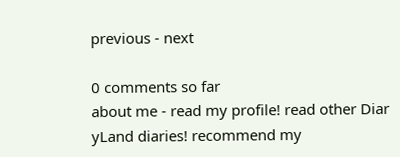previous - next

0 comments so far
about me - read my profile! read other Diar
yLand diaries! recommend my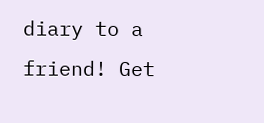diary to a friend! Get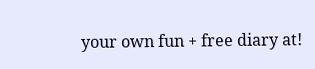your own fun + free diary at!